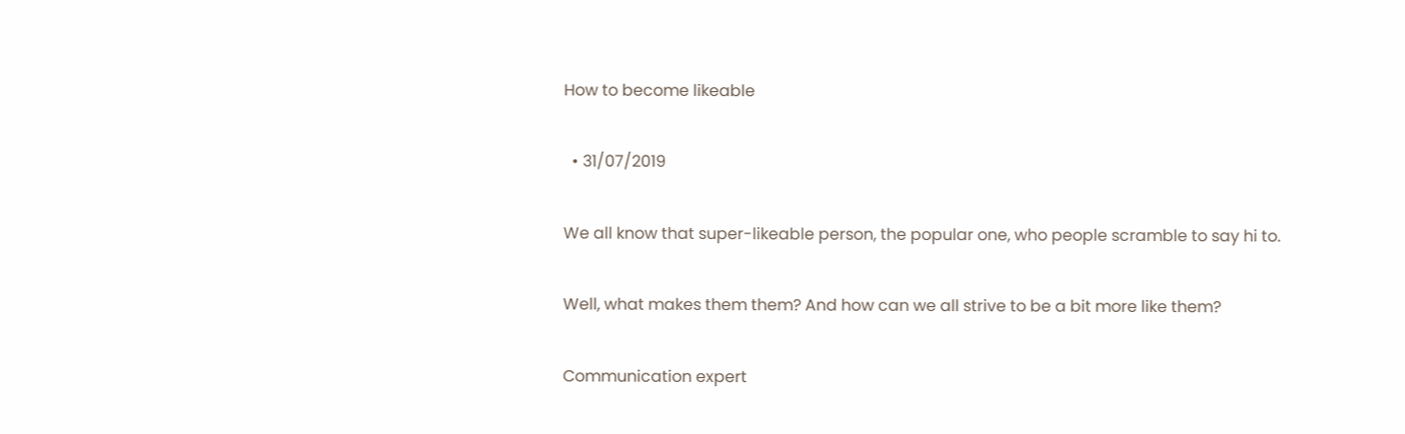How to become likeable

  • 31/07/2019

We all know that super-likeable person, the popular one, who people scramble to say hi to.

Well, what makes them them? And how can we all strive to be a bit more like them?

Communication expert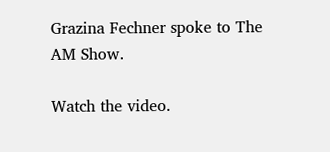Grazina Fechner spoke to The AM Show.

Watch the video.